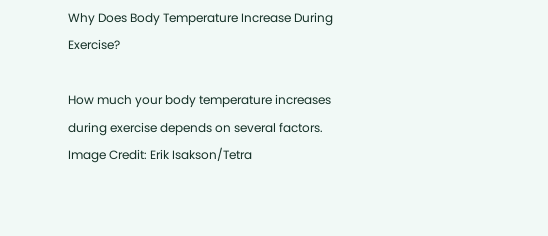Why Does Body Temperature Increase During Exercise?

How much your body temperature increases during exercise depends on several factors.
Image Credit: Erik Isakson/Tetra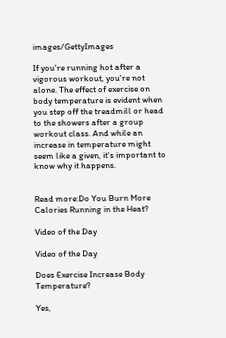images/GettyImages

If you're running hot after a vigorous workout, you're not alone. The effect of exercise on body temperature is evident when you step off the treadmill or head to the showers after a group workout class. And while an increase in temperature might seem like a given, it's important to know why it happens.


Read more:Do You Burn More Calories Running in the Heat?

Video of the Day

Video of the Day

Does Exercise Increase Body Temperature?

Yes,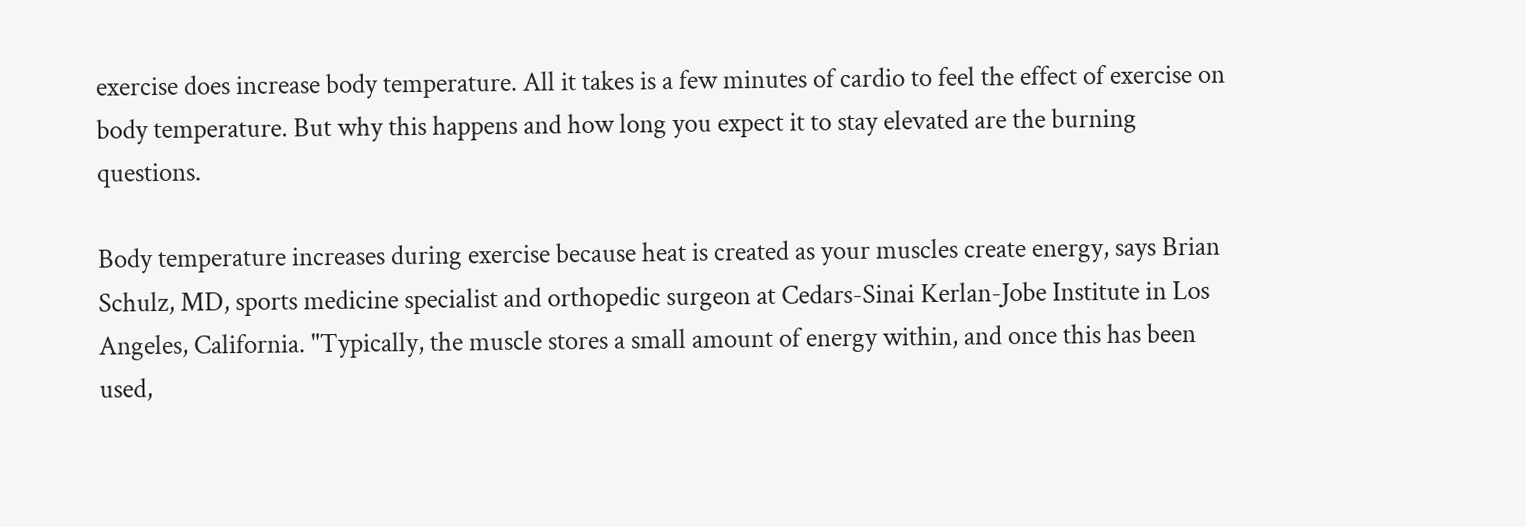exercise does increase body temperature. All it takes is a few minutes of cardio to feel the effect of exercise on body temperature. But why this happens and how long you expect it to stay elevated are the burning questions.

Body temperature increases during exercise because heat is created as your muscles create energy, says Brian Schulz, MD, sports medicine specialist and orthopedic surgeon at Cedars-Sinai Kerlan-Jobe Institute in Los Angeles, California. "Typically, the muscle stores a small amount of energy within, and once this has been used,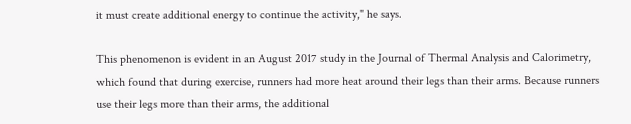it must create additional energy to continue the activity," he says.

This phenomenon is evident in an August 2017 study in the Journal of Thermal Analysis and Calorimetry, which found that during exercise, runners had more heat around their legs than their arms. Because runners use their legs more than their arms, the additional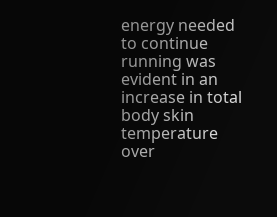energy needed to continue running was evident in an increase in total body skin temperature over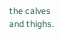the calves and thighs.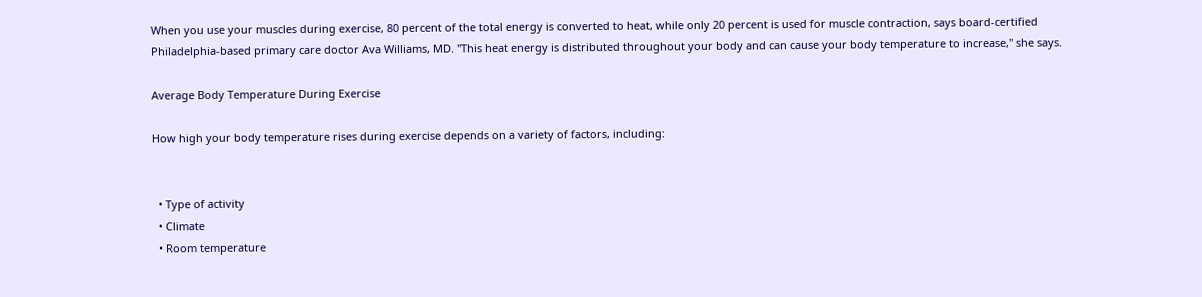When you use your muscles during exercise, 80 percent of the total energy is converted to heat, while only 20 percent is used for muscle contraction, says board-certified Philadelphia-based primary care doctor Ava Williams, MD. "This heat energy is distributed throughout your body and can cause your body temperature to increase," she says.

Average Body Temperature During Exercise

How high your body temperature rises during exercise depends on a variety of factors, including:


  • Type of activity
  • Climate
  • Room temperature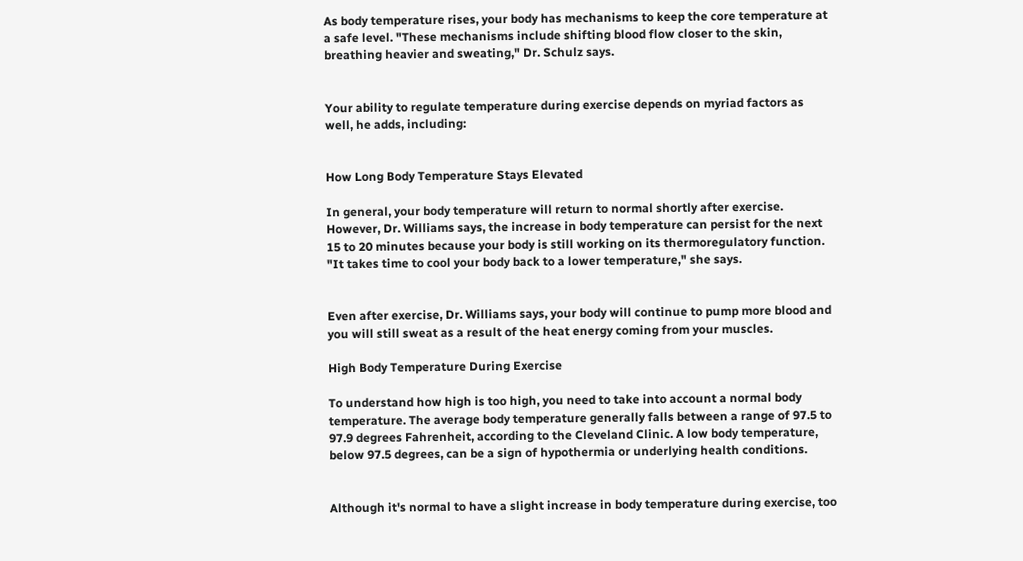As body temperature rises, your body has mechanisms to keep the core temperature at a safe level. "These mechanisms include shifting blood flow closer to the skin, breathing heavier and sweating," Dr. Schulz says.


Your ability to regulate temperature during exercise depends on myriad factors as well, he adds, including:


How Long Body Temperature Stays Elevated

In general, your body temperature will return to normal shortly after exercise. However, Dr. Williams says, the increase in body temperature can persist for the next 15 to 20 minutes because your body is still working on its thermoregulatory function. "It takes time to cool your body back to a lower temperature," she says.


Even after exercise, Dr. Williams says, your body will continue to pump more blood and you will still sweat as a result of the heat energy coming from your muscles.

High Body Temperature During Exercise

To understand how high is too high, you need to take into account a normal body temperature. The average body temperature generally falls between a range of 97.5 to 97.9 degrees Fahrenheit, according to the Cleveland Clinic. A low body temperature, below 97.5 degrees, can be a sign of hypothermia or underlying health conditions.


Although it's normal to have a slight increase in body temperature during exercise, too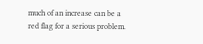much of an increase can be a red flag for a serious problem.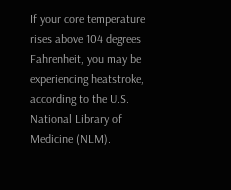If your core temperature rises above 104 degrees Fahrenheit, you may be experiencing heatstroke, according to the U.S. National Library of Medicine (NLM).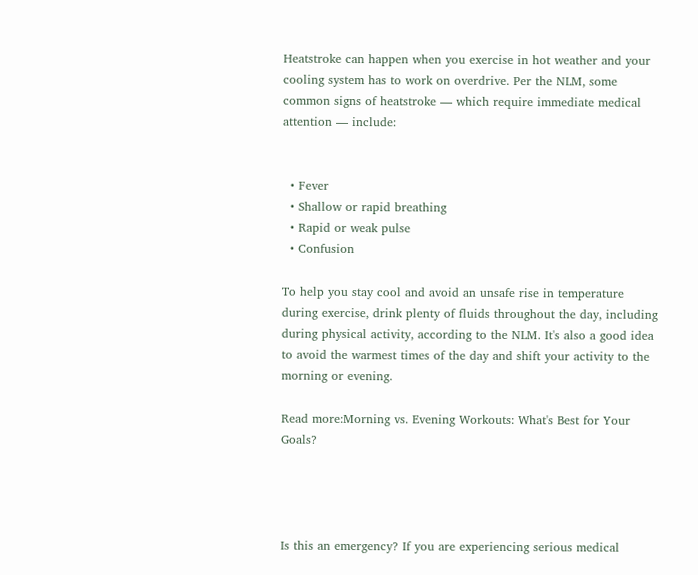Heatstroke can happen when you exercise in hot weather and your cooling system has to work on overdrive. Per the NLM, some common signs of heatstroke — which require immediate medical attention — include:


  • Fever
  • Shallow or rapid breathing
  • Rapid or weak pulse
  • Confusion

To help you stay cool and avoid an unsafe rise in temperature during exercise, drink plenty of fluids throughout the day, including during physical activity, according to the NLM. It's also a good idea to avoid the warmest times of the day and shift your activity to the morning or evening.

Read more:Morning vs. Evening Workouts: What's Best for Your Goals?




Is this an emergency? If you are experiencing serious medical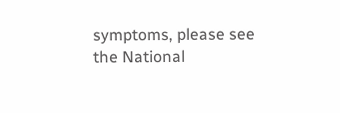symptoms, please see the National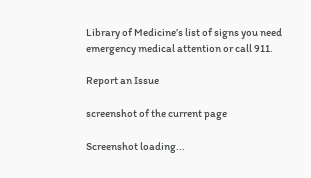Library of Medicine’s list of signs you need emergency medical attention or call 911.

Report an Issue

screenshot of the current page

Screenshot loading...